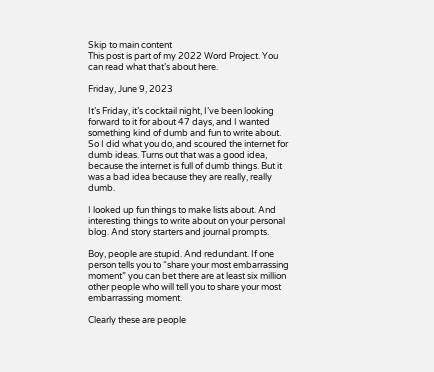Skip to main content
This post is part of my 2022 Word Project. You can read what that’s about here.

Friday, June 9, 2023

It’s Friday, it’s cocktail night, I’ve been looking forward to it for about 47 days, and I wanted something kind of dumb and fun to write about. So I did what you do, and scoured the internet for dumb ideas. Turns out that was a good idea, because the internet is full of dumb things. But it was a bad idea because they are really, really dumb.

I looked up fun things to make lists about. And interesting things to write about on your personal blog. And story starters and journal prompts.

Boy, people are stupid. And redundant. If one person tells you to “share your most embarrassing moment” you can bet there are at least six million other people who will tell you to share your most embarrassing moment.

Clearly these are people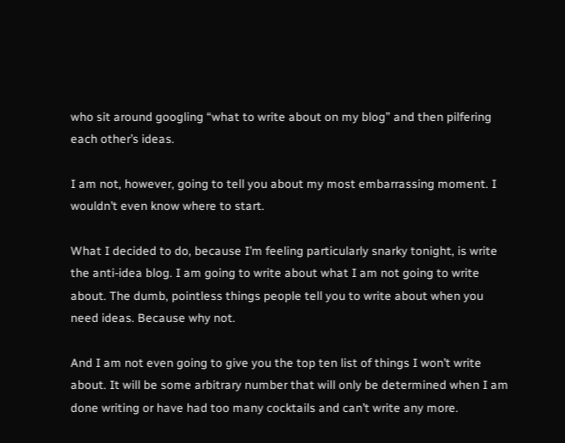who sit around googling “what to write about on my blog” and then pilfering each other’s ideas.

I am not, however, going to tell you about my most embarrassing moment. I wouldn’t even know where to start.

What I decided to do, because I’m feeling particularly snarky tonight, is write the anti-idea blog. I am going to write about what I am not going to write about. The dumb, pointless things people tell you to write about when you need ideas. Because why not.

And I am not even going to give you the top ten list of things I won’t write about. It will be some arbitrary number that will only be determined when I am done writing or have had too many cocktails and can’t write any more.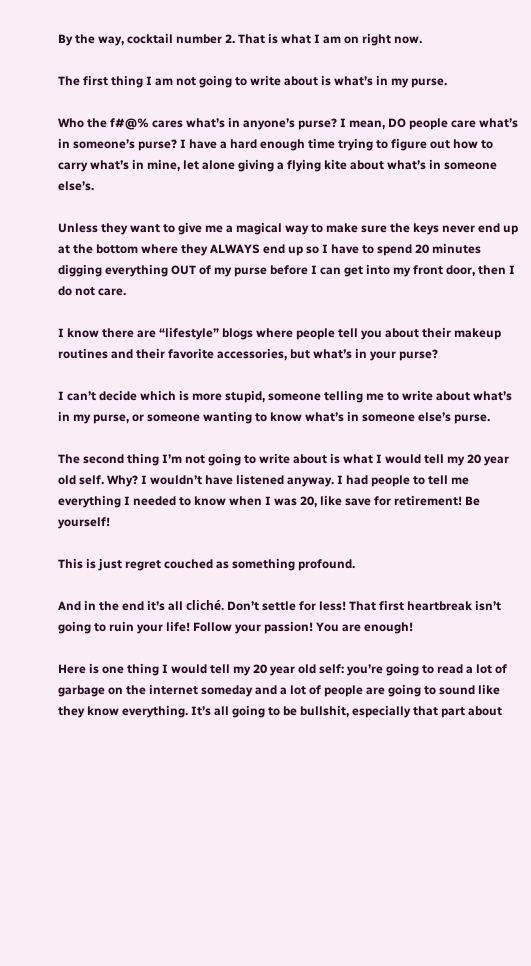By the way, cocktail number 2. That is what I am on right now.

The first thing I am not going to write about is what’s in my purse.

Who the f#@% cares what’s in anyone’s purse? I mean, DO people care what’s in someone’s purse? I have a hard enough time trying to figure out how to carry what’s in mine, let alone giving a flying kite about what’s in someone else’s.

Unless they want to give me a magical way to make sure the keys never end up at the bottom where they ALWAYS end up so I have to spend 20 minutes digging everything OUT of my purse before I can get into my front door, then I do not care.

I know there are “lifestyle” blogs where people tell you about their makeup routines and their favorite accessories, but what’s in your purse?

I can’t decide which is more stupid, someone telling me to write about what’s in my purse, or someone wanting to know what’s in someone else’s purse.

The second thing I’m not going to write about is what I would tell my 20 year old self. Why? I wouldn’t have listened anyway. I had people to tell me everything I needed to know when I was 20, like save for retirement! Be yourself!

This is just regret couched as something profound.

And in the end it’s all cliché. Don’t settle for less! That first heartbreak isn’t going to ruin your life! Follow your passion! You are enough!

Here is one thing I would tell my 20 year old self: you’re going to read a lot of garbage on the internet someday and a lot of people are going to sound like they know everything. It’s all going to be bullshit, especially that part about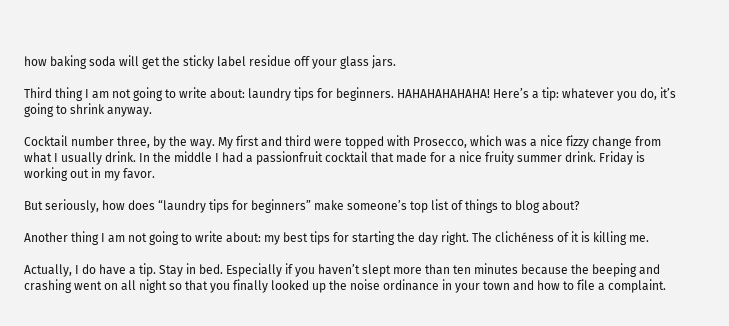how baking soda will get the sticky label residue off your glass jars.

Third thing I am not going to write about: laundry tips for beginners. HAHAHAHAHAHA! Here’s a tip: whatever you do, it’s going to shrink anyway.

Cocktail number three, by the way. My first and third were topped with Prosecco, which was a nice fizzy change from what I usually drink. In the middle I had a passionfruit cocktail that made for a nice fruity summer drink. Friday is working out in my favor.

But seriously, how does “laundry tips for beginners” make someone’s top list of things to blog about?

Another thing I am not going to write about: my best tips for starting the day right. The clichéness of it is killing me.

Actually, I do have a tip. Stay in bed. Especially if you haven’t slept more than ten minutes because the beeping and crashing went on all night so that you finally looked up the noise ordinance in your town and how to file a complaint.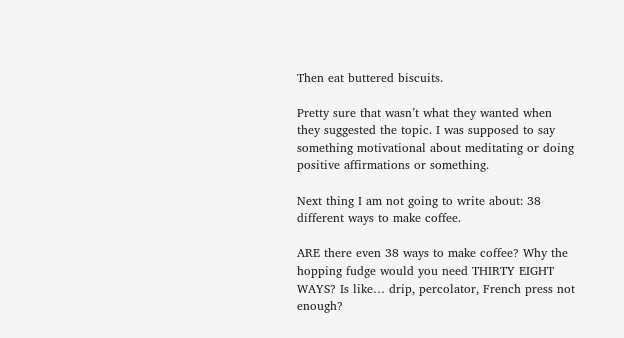Then eat buttered biscuits.

Pretty sure that wasn’t what they wanted when they suggested the topic. I was supposed to say something motivational about meditating or doing positive affirmations or something.

Next thing I am not going to write about: 38 different ways to make coffee.

ARE there even 38 ways to make coffee? Why the hopping fudge would you need THIRTY EIGHT WAYS? Is like… drip, percolator, French press not enough?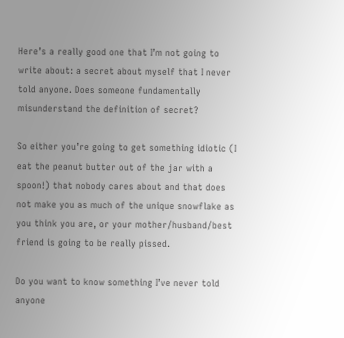Here’s a really good one that I’m not going to write about: a secret about myself that I never told anyone. Does someone fundamentally misunderstand the definition of secret?

So either you’re going to get something idiotic (I eat the peanut butter out of the jar with a spoon!) that nobody cares about and that does not make you as much of the unique snowflake as you think you are, or your mother/husband/best friend is going to be really pissed.

Do you want to know something I’ve never told anyone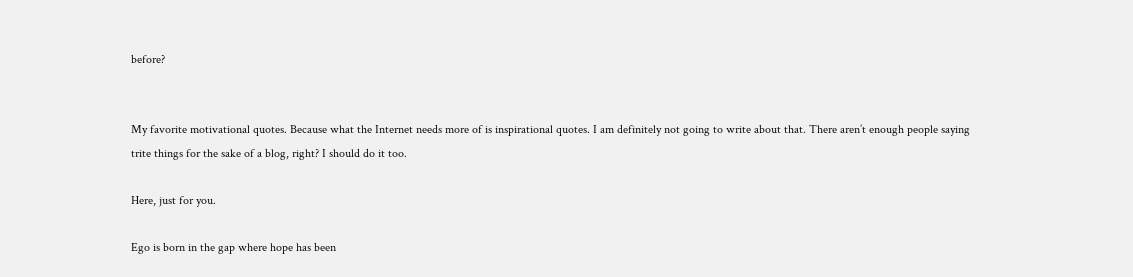before?


My favorite motivational quotes. Because what the Internet needs more of is inspirational quotes. I am definitely not going to write about that. There aren’t enough people saying trite things for the sake of a blog, right? I should do it too.

Here, just for you.

Ego is born in the gap where hope has been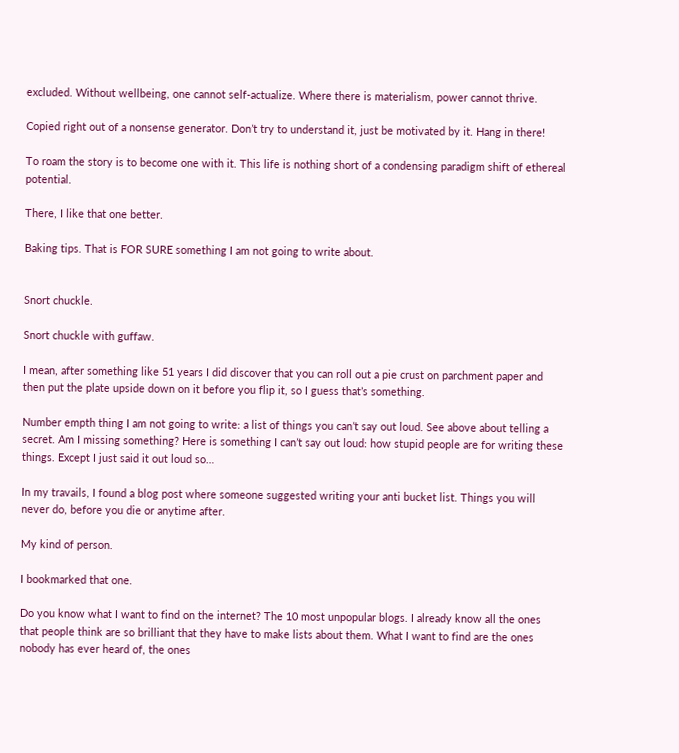excluded. Without wellbeing, one cannot self-actualize. Where there is materialism, power cannot thrive.

Copied right out of a nonsense generator. Don’t try to understand it, just be motivated by it. Hang in there!

To roam the story is to become one with it. This life is nothing short of a condensing paradigm shift of ethereal potential.

There, I like that one better.

Baking tips. That is FOR SURE something I am not going to write about.


Snort chuckle.

Snort chuckle with guffaw.

I mean, after something like 51 years I did discover that you can roll out a pie crust on parchment paper and then put the plate upside down on it before you flip it, so I guess that’s something.

Number empth thing I am not going to write: a list of things you can’t say out loud. See above about telling a secret. Am I missing something? Here is something I can’t say out loud: how stupid people are for writing these things. Except I just said it out loud so…

In my travails, I found a blog post where someone suggested writing your anti bucket list. Things you will never do, before you die or anytime after.

My kind of person.

I bookmarked that one.

Do you know what I want to find on the internet? The 10 most unpopular blogs. I already know all the ones that people think are so brilliant that they have to make lists about them. What I want to find are the ones nobody has ever heard of, the ones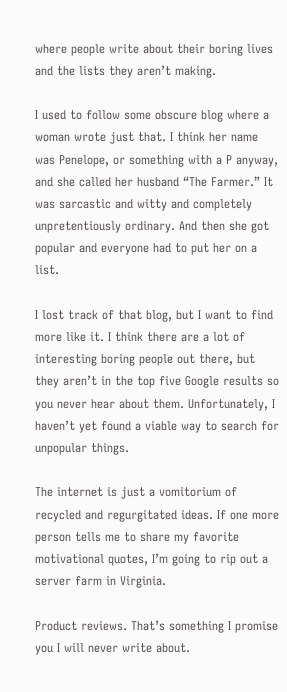where people write about their boring lives and the lists they aren’t making.

I used to follow some obscure blog where a woman wrote just that. I think her name was Penelope, or something with a P anyway, and she called her husband “The Farmer.” It was sarcastic and witty and completely unpretentiously ordinary. And then she got popular and everyone had to put her on a list.

I lost track of that blog, but I want to find more like it. I think there are a lot of interesting boring people out there, but they aren’t in the top five Google results so you never hear about them. Unfortunately, I haven’t yet found a viable way to search for unpopular things.

The internet is just a vomitorium of recycled and regurgitated ideas. If one more person tells me to share my favorite motivational quotes, I’m going to rip out a server farm in Virginia.

Product reviews. That’s something I promise you I will never write about.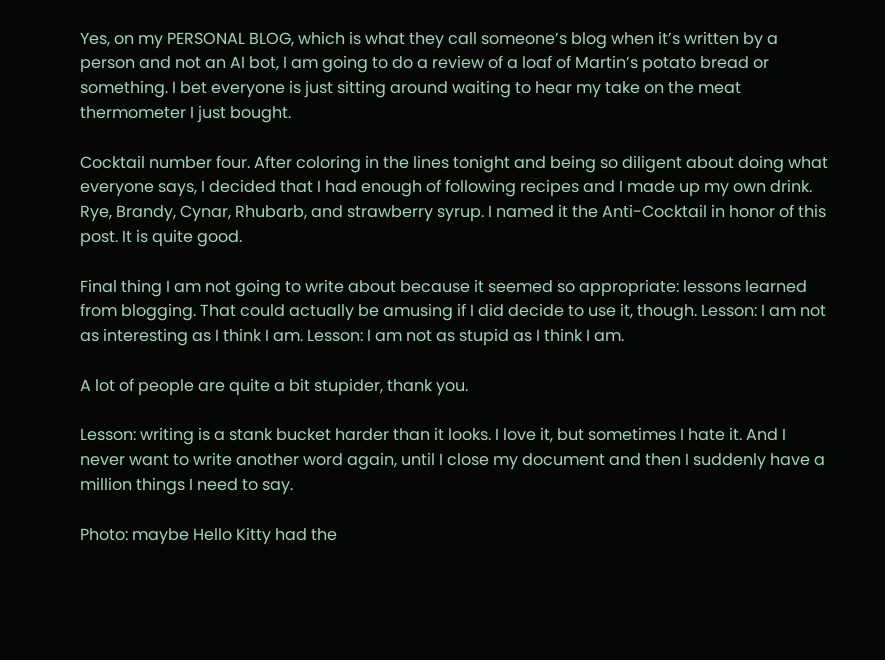Yes, on my PERSONAL BLOG, which is what they call someone’s blog when it’s written by a person and not an AI bot, I am going to do a review of a loaf of Martin’s potato bread or something. I bet everyone is just sitting around waiting to hear my take on the meat thermometer I just bought.

Cocktail number four. After coloring in the lines tonight and being so diligent about doing what everyone says, I decided that I had enough of following recipes and I made up my own drink. Rye, Brandy, Cynar, Rhubarb, and strawberry syrup. I named it the Anti-Cocktail in honor of this post. It is quite good.

Final thing I am not going to write about because it seemed so appropriate: lessons learned from blogging. That could actually be amusing if I did decide to use it, though. Lesson: I am not as interesting as I think I am. Lesson: I am not as stupid as I think I am.

A lot of people are quite a bit stupider, thank you.

Lesson: writing is a stank bucket harder than it looks. I love it, but sometimes I hate it. And I never want to write another word again, until I close my document and then I suddenly have a million things I need to say.

Photo: maybe Hello Kitty had the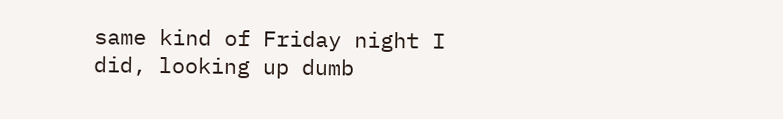same kind of Friday night I did, looking up dumb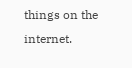things on the internet.